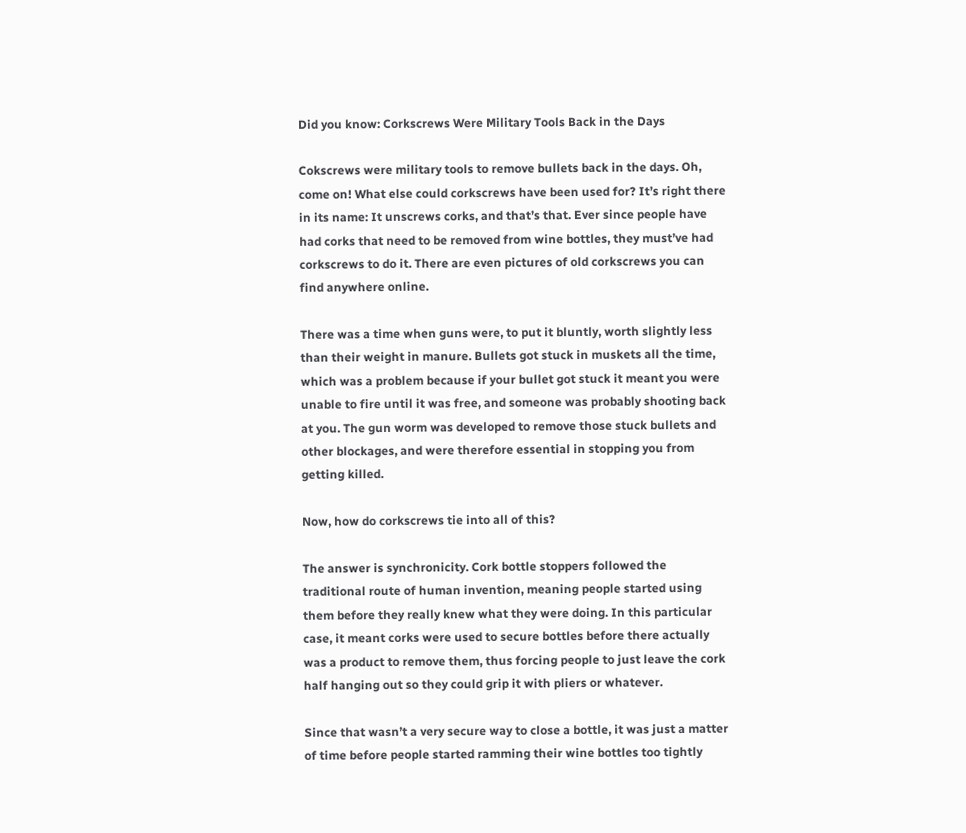Did you know: Corkscrews Were Military Tools Back in the Days

Cokscrews were military tools to remove bullets back in the days. Oh, come on! What else could corkscrews have been used for? It’s right there in its name: It unscrews corks, and that’s that. Ever since people have had corks that need to be removed from wine bottles, they must’ve had corkscrews to do it. There are even pictures of old corkscrews you can find anywhere online.

There was a time when guns were, to put it bluntly, worth slightly less than their weight in manure. Bullets got stuck in muskets all the time, which was a problem because if your bullet got stuck it meant you were unable to fire until it was free, and someone was probably shooting back at you. The gun worm was developed to remove those stuck bullets and other blockages, and were therefore essential in stopping you from getting killed.

Now, how do corkscrews tie into all of this?

The answer is synchronicity. Cork bottle stoppers followed the traditional route of human invention, meaning people started using them before they really knew what they were doing. In this particular case, it meant corks were used to secure bottles before there actually was a product to remove them, thus forcing people to just leave the cork half hanging out so they could grip it with pliers or whatever.

Since that wasn’t a very secure way to close a bottle, it was just a matter of time before people started ramming their wine bottles too tightly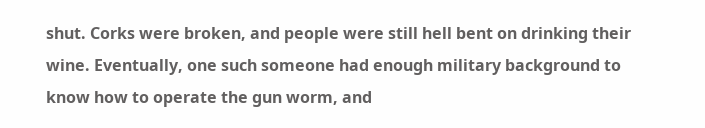shut. Corks were broken, and people were still hell bent on drinking their wine. Eventually, one such someone had enough military background to know how to operate the gun worm, and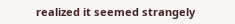realized it seemed strangely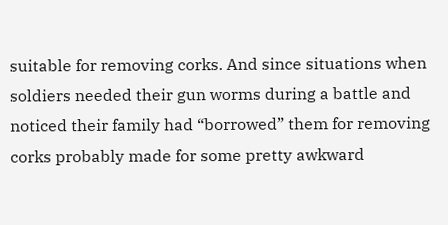suitable for removing corks. And since situations when soldiers needed their gun worms during a battle and noticed their family had “borrowed” them for removing corks probably made for some pretty awkward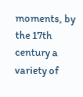moments, by the 17th century a variety of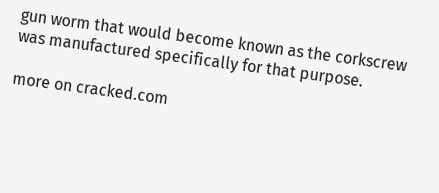gun worm that would become known as the corkscrew was manufactured specifically for that purpose.

more on cracked.com